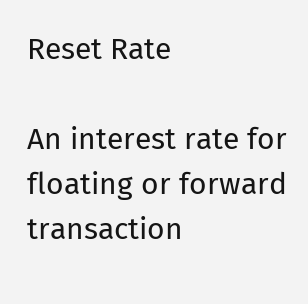Reset Rate

An interest rate for floating or forward transaction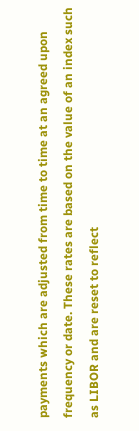payments which are adjusted from time to time at an agreed upon frequency or date. These rates are based on the value of an index such as LIBOR and are reset to reflect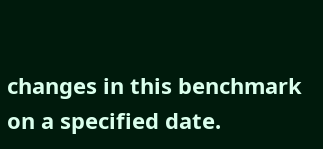changes in this benchmark on a specified date.